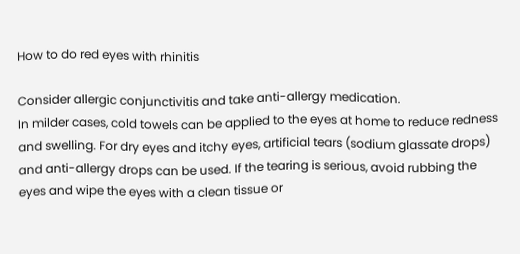How to do red eyes with rhinitis

Consider allergic conjunctivitis and take anti-allergy medication.
In milder cases, cold towels can be applied to the eyes at home to reduce redness and swelling. For dry eyes and itchy eyes, artificial tears (sodium glassate drops) and anti-allergy drops can be used. If the tearing is serious, avoid rubbing the eyes and wipe the eyes with a clean tissue or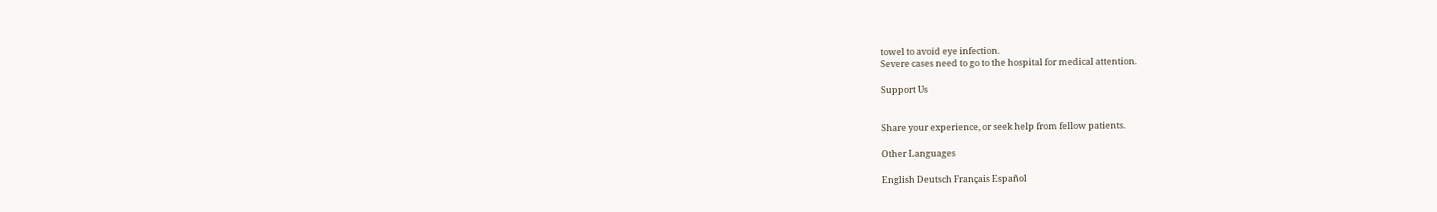towel to avoid eye infection.
Severe cases need to go to the hospital for medical attention.

Support Us


Share your experience, or seek help from fellow patients.

Other Languages

English Deutsch Français Español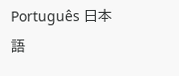Português 日本語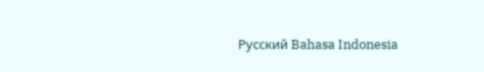Русский Bahasa Indonesia